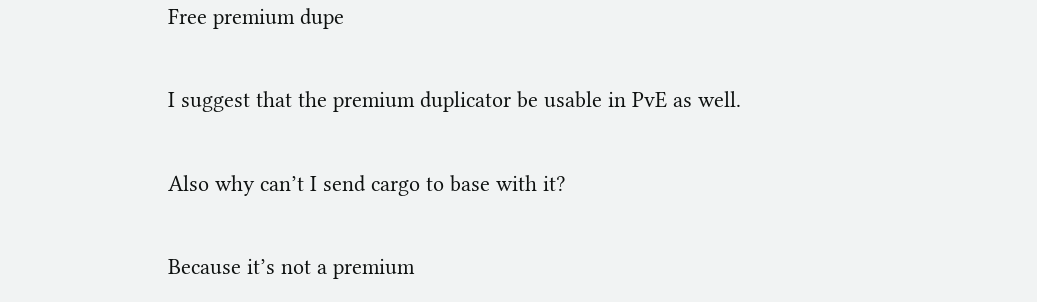Free premium dupe

I suggest that the premium duplicator be usable in PvE as well.

Also why can’t I send cargo to base with it?

Because it’s not a premium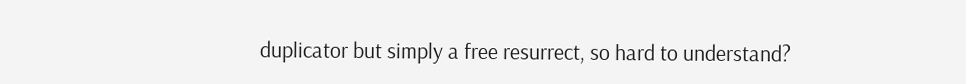duplicator but simply a free resurrect, so hard to understand?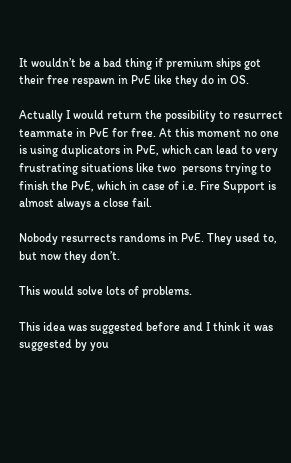It wouldn’t be a bad thing if premium ships got their free respawn in PvE like they do in OS.

Actually I would return the possibility to resurrect teammate in PvE for free. At this moment no one is using duplicators in PvE, which can lead to very frustrating situations like two  persons trying to finish the PvE, which in case of i.e. Fire Support is almost always a close fail.

Nobody resurrects randoms in PvE. They used to, but now they don’t.

This would solve lots of problems.

This idea was suggested before and I think it was suggested by you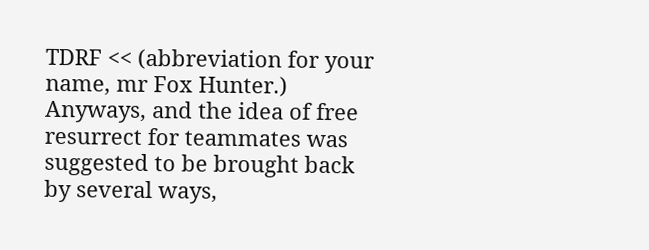TDRF << (abbreviation for your name, mr Fox Hunter.) Anyways, and the idea of free resurrect for teammates was suggested to be brought back by several ways,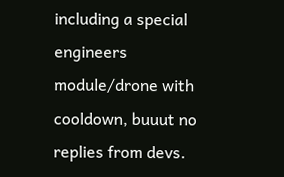including a special engineers module/drone with cooldown, buuut no replies from devs.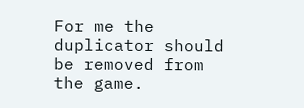For me the duplicator should be removed from the game.